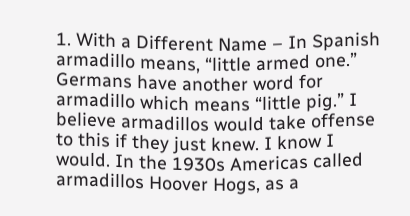1. With a Different Name – In Spanish armadillo means, “little armed one.” Germans have another word for armadillo which means “little pig.” I believe armadillos would take offense to this if they just knew. I know I would. In the 1930s Americas called armadillos Hoover Hogs, as a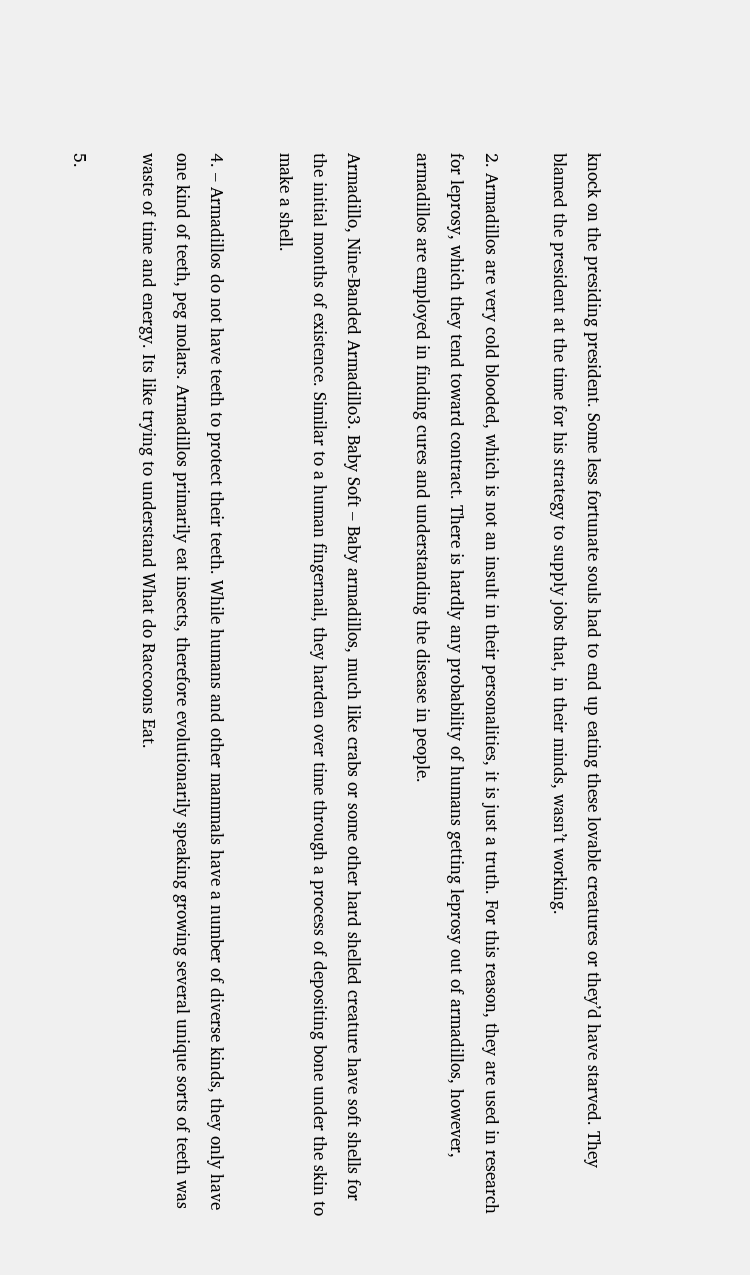knock on the presiding president. Some less fortunate souls had to end up eating these lovable creatures or they’d have starved. They blamed the president at the time for his strategy to supply jobs that, in their minds, wasn’t working.

2. Armadillos are very cold blooded, which is not an insult in their personalities, it is just a truth. For this reason, they are used in research for leprosy, which they tend toward contract. There is hardly any probability of humans getting leprosy out of armadillos, however, armadillos are employed in finding cures and understanding the disease in people.

Armadillo, Nine-Banded Armadillo3. Baby Soft – Baby armadillos, much like crabs or some other hard shelled creature have soft shells for the initial months of existence. Similar to a human fingernail, they harden over time through a process of depositing bone under the skin to make a shell.

4. – Armadillos do not have teeth to protect their teeth. While humans and other mammals have a number of diverse kinds, they only have one kind of teeth, peg molars. Armadillos primarily eat insects, therefore evolutionarily speaking growing several unique sorts of teeth was waste of time and energy. Its like trying to understand What do Raccoons Eat.

5.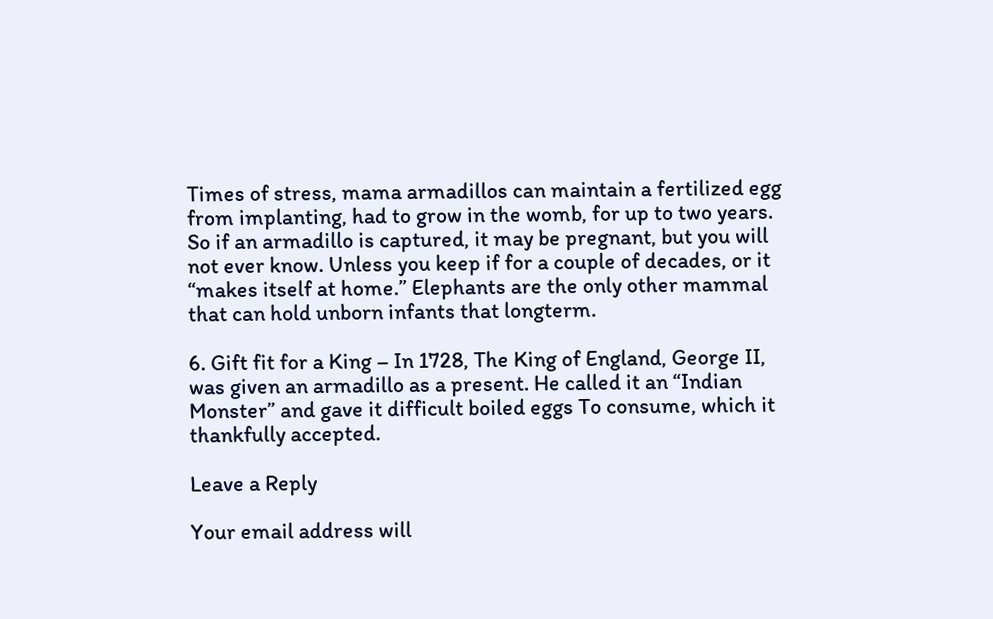Times of stress, mama armadillos can maintain a fertilized egg from implanting, had to grow in the womb, for up to two years. So if an armadillo is captured, it may be pregnant, but you will not ever know. Unless you keep if for a couple of decades, or it “makes itself at home.” Elephants are the only other mammal that can hold unborn infants that longterm.

6. Gift fit for a King – In 1728, The King of England, George II, was given an armadillo as a present. He called it an “Indian Monster” and gave it difficult boiled eggs To consume, which it thankfully accepted.

Leave a Reply

Your email address will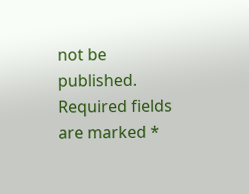not be published. Required fields are marked *